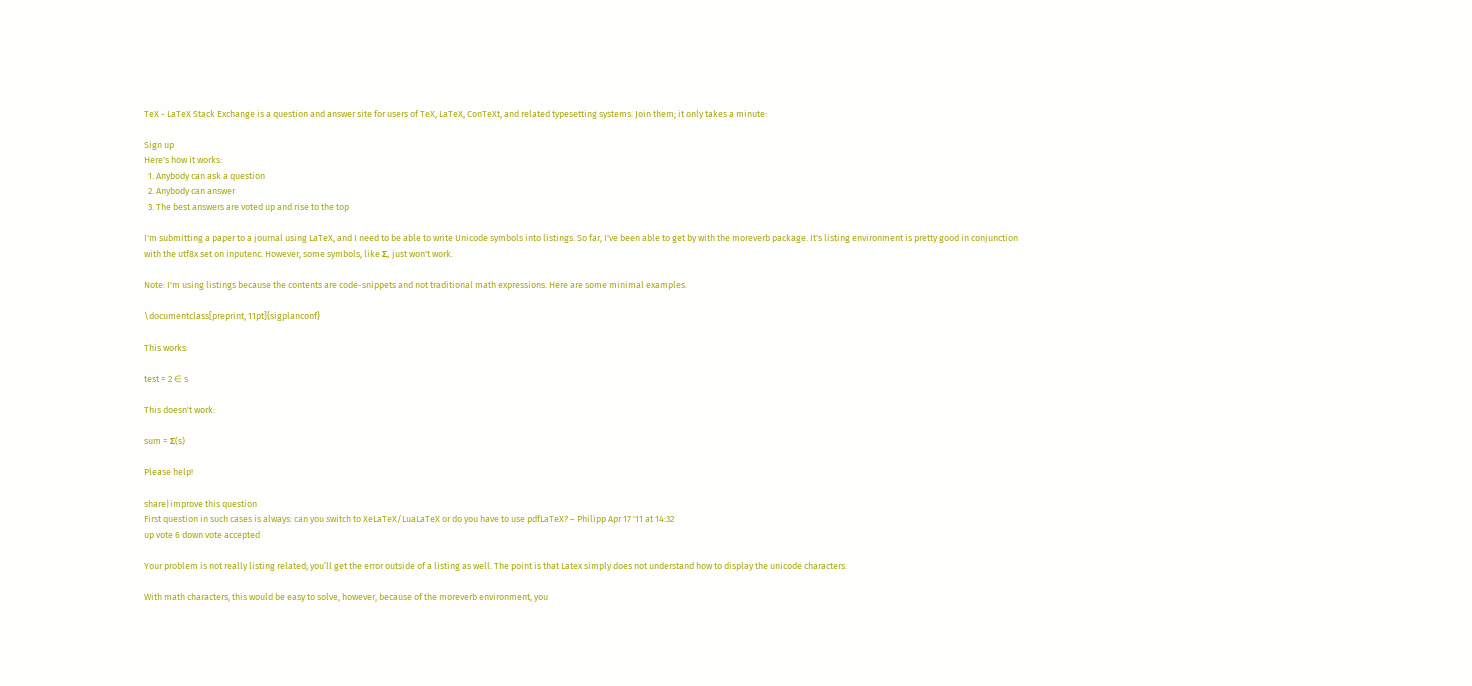TeX - LaTeX Stack Exchange is a question and answer site for users of TeX, LaTeX, ConTeXt, and related typesetting systems. Join them; it only takes a minute:

Sign up
Here's how it works:
  1. Anybody can ask a question
  2. Anybody can answer
  3. The best answers are voted up and rise to the top

I'm submitting a paper to a journal using LaTeX, and I need to be able to write Unicode symbols into listings. So far, I've been able to get by with the moreverb package. It's listing environment is pretty good in conjunction with the utf8x set on inputenc. However, some symbols, like Σ, just won't work.

Note: I'm using listings because the contents are code-snippets and not traditional math expressions. Here are some minimal examples.

\documentclass[preprint, 11pt]{sigplanconf}

This works:

test = 2 ∈ s

This doesn't work:

sum = Σ(s)

Please help!

share|improve this question
First question in such cases is always: can you switch to XeLaTeX/LuaLaTeX or do you have to use pdfLaTeX? – Philipp Apr 17 '11 at 14:32
up vote 6 down vote accepted

Your problem is not really listing related; you’ll get the error outside of a listing as well. The point is that Latex simply does not understand how to display the unicode characters.

With math characters, this would be easy to solve, however, because of the moreverb environment, you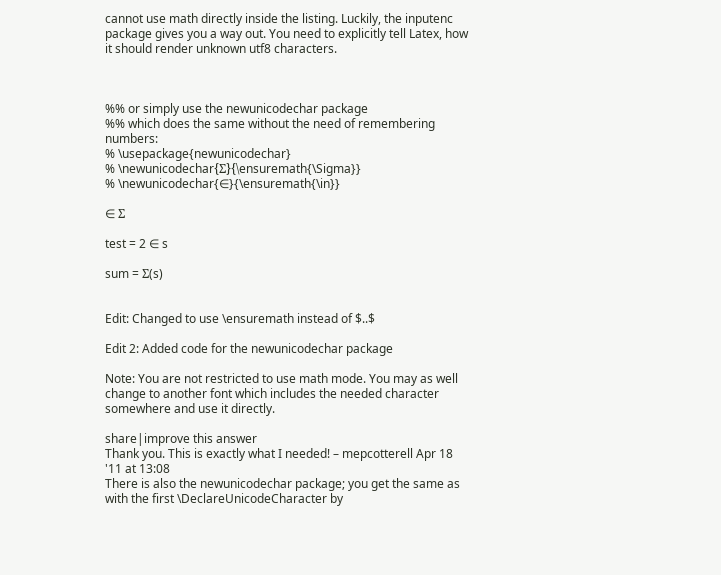cannot use math directly inside the listing. Luckily, the inputenc package gives you a way out. You need to explicitly tell Latex, how it should render unknown utf8 characters.



%% or simply use the newunicodechar package
%% which does the same without the need of remembering numbers:
% \usepackage{newunicodechar}
% \newunicodechar{Σ}{\ensuremath{\Sigma}}
% \newunicodechar{∈}{\ensuremath{\in}}

∈ Σ

test = 2 ∈ s

sum = Σ(s)


Edit: Changed to use \ensuremath instead of $..$

Edit 2: Added code for the newunicodechar package

Note: You are not restricted to use math mode. You may as well change to another font which includes the needed character somewhere and use it directly.

share|improve this answer
Thank you. This is exactly what I needed! – mepcotterell Apr 18 '11 at 13:08
There is also the newunicodechar package; you get the same as with the first \DeclareUnicodeCharacter by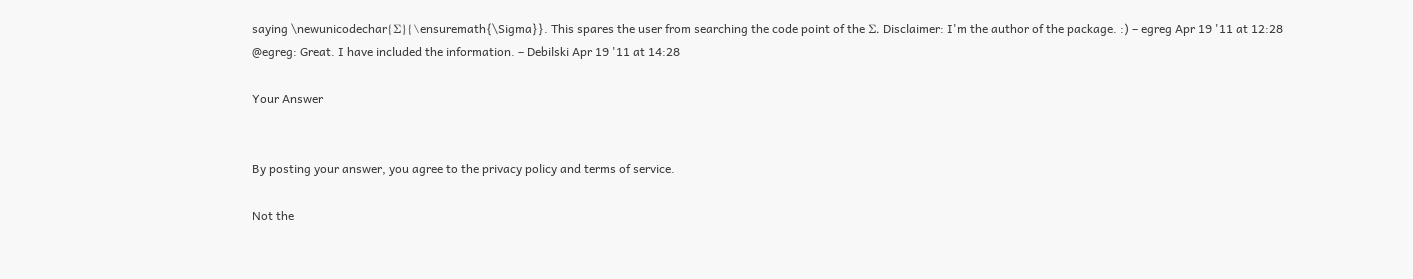saying \newunicodechar{Σ}{\ensuremath{\Sigma}}. This spares the user from searching the code point of the Σ. Disclaimer: I'm the author of the package. :) – egreg Apr 19 '11 at 12:28
@egreg: Great. I have included the information. – Debilski Apr 19 '11 at 14:28

Your Answer


By posting your answer, you agree to the privacy policy and terms of service.

Not the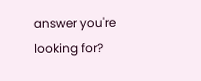answer you're looking for?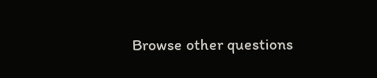Browse other questions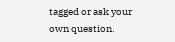tagged or ask your own question.